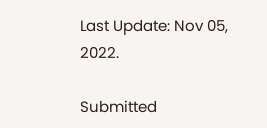Last Update: Nov 05, 2022.

Submitted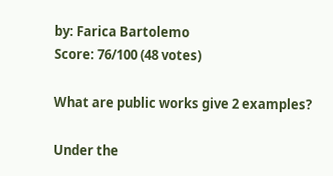by: Farica Bartolemo
Score: 76/100 (48 votes)

What are public works give 2 examples?

Under the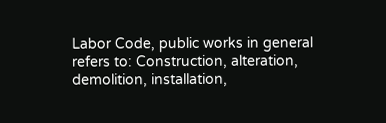Labor Code, public works in general refers to: Construction, alteration, demolition, installation,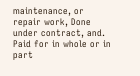maintenance, or repair work, Done under contract, and. Paid for in whole or in part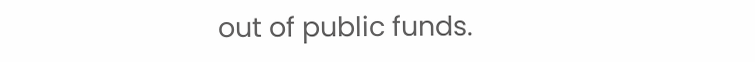out of public funds.